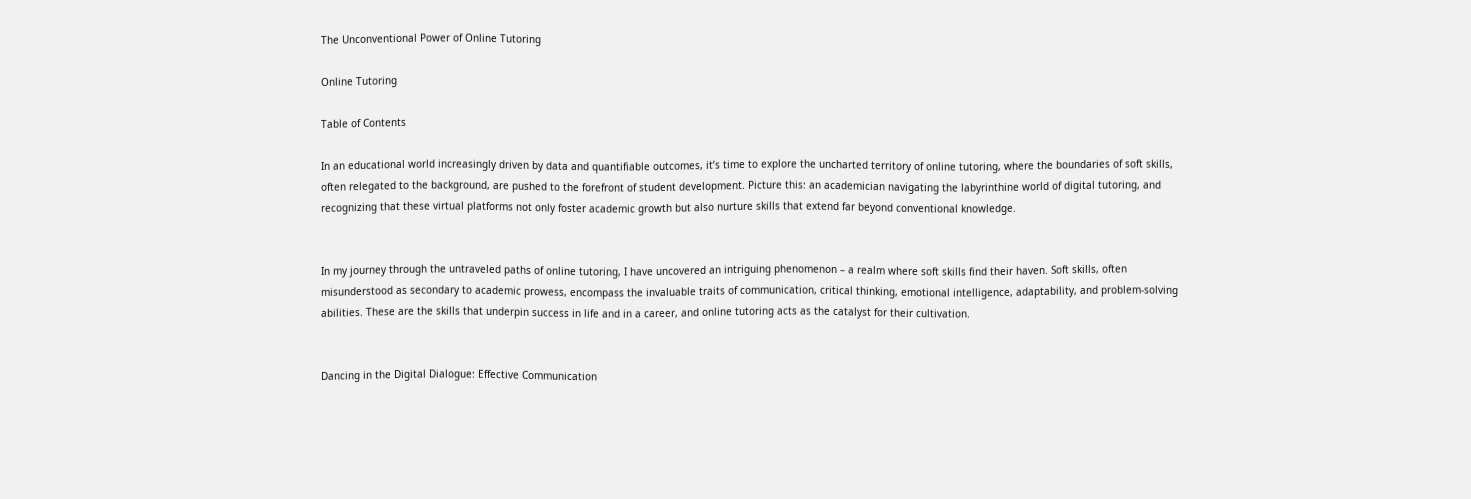The Unconventional Power of Online Tutoring

Online Tutoring

Table of Contents

In an educational world increasingly driven by data and quantifiable outcomes, it’s time to explore the uncharted territory of online tutoring, where the boundaries of soft skills, often relegated to the background, are pushed to the forefront of student development. Picture this: an academician navigating the labyrinthine world of digital tutoring, and recognizing that these virtual platforms not only foster academic growth but also nurture skills that extend far beyond conventional knowledge.


In my journey through the untraveled paths of online tutoring, I have uncovered an intriguing phenomenon – a realm where soft skills find their haven. Soft skills, often misunderstood as secondary to academic prowess, encompass the invaluable traits of communication, critical thinking, emotional intelligence, adaptability, and problem-solving abilities. These are the skills that underpin success in life and in a career, and online tutoring acts as the catalyst for their cultivation.


Dancing in the Digital Dialogue: Effective Communication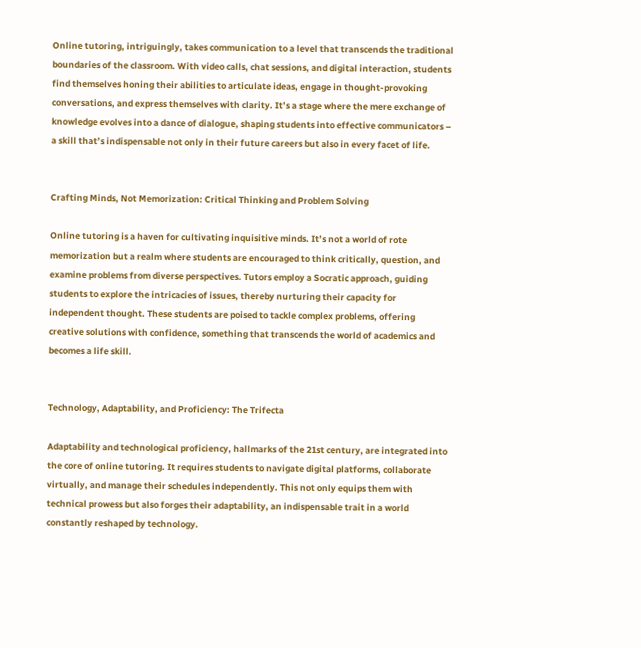Online tutoring, intriguingly, takes communication to a level that transcends the traditional boundaries of the classroom. With video calls, chat sessions, and digital interaction, students find themselves honing their abilities to articulate ideas, engage in thought-provoking conversations, and express themselves with clarity. It’s a stage where the mere exchange of knowledge evolves into a dance of dialogue, shaping students into effective communicators – a skill that’s indispensable not only in their future careers but also in every facet of life.


Crafting Minds, Not Memorization: Critical Thinking and Problem Solving

Online tutoring is a haven for cultivating inquisitive minds. It’s not a world of rote memorization but a realm where students are encouraged to think critically, question, and examine problems from diverse perspectives. Tutors employ a Socratic approach, guiding students to explore the intricacies of issues, thereby nurturing their capacity for independent thought. These students are poised to tackle complex problems, offering creative solutions with confidence, something that transcends the world of academics and becomes a life skill.


Technology, Adaptability, and Proficiency: The Trifecta

Adaptability and technological proficiency, hallmarks of the 21st century, are integrated into the core of online tutoring. It requires students to navigate digital platforms, collaborate virtually, and manage their schedules independently. This not only equips them with technical prowess but also forges their adaptability, an indispensable trait in a world constantly reshaped by technology.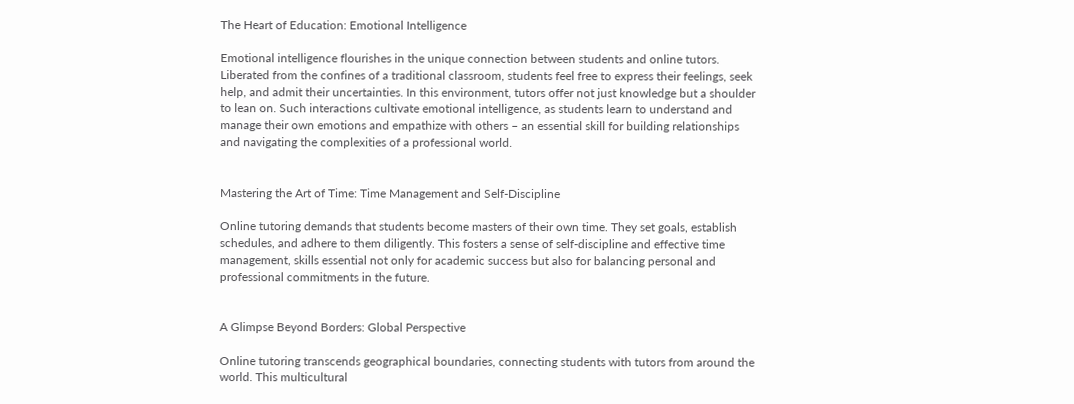The Heart of Education: Emotional Intelligence

Emotional intelligence flourishes in the unique connection between students and online tutors. Liberated from the confines of a traditional classroom, students feel free to express their feelings, seek help, and admit their uncertainties. In this environment, tutors offer not just knowledge but a shoulder to lean on. Such interactions cultivate emotional intelligence, as students learn to understand and manage their own emotions and empathize with others – an essential skill for building relationships and navigating the complexities of a professional world.


Mastering the Art of Time: Time Management and Self-Discipline

Online tutoring demands that students become masters of their own time. They set goals, establish schedules, and adhere to them diligently. This fosters a sense of self-discipline and effective time management, skills essential not only for academic success but also for balancing personal and professional commitments in the future.


A Glimpse Beyond Borders: Global Perspective

Online tutoring transcends geographical boundaries, connecting students with tutors from around the world. This multicultural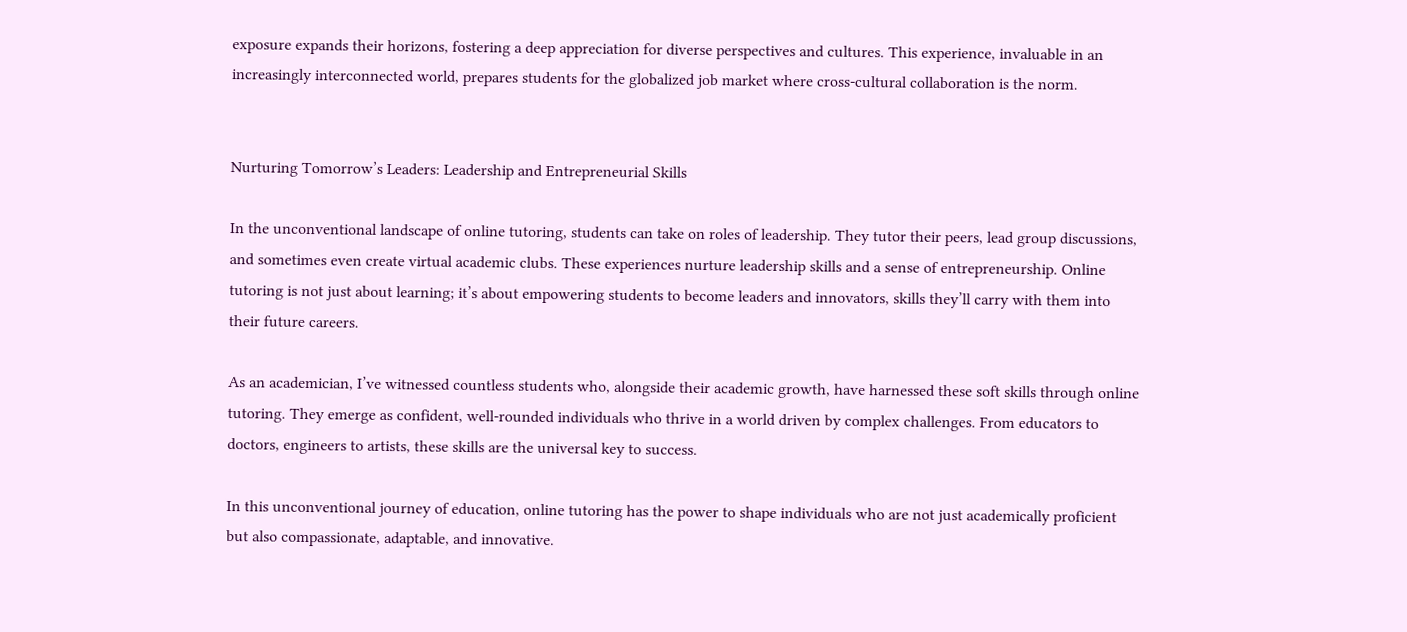exposure expands their horizons, fostering a deep appreciation for diverse perspectives and cultures. This experience, invaluable in an increasingly interconnected world, prepares students for the globalized job market where cross-cultural collaboration is the norm.


Nurturing Tomorrow’s Leaders: Leadership and Entrepreneurial Skills

In the unconventional landscape of online tutoring, students can take on roles of leadership. They tutor their peers, lead group discussions, and sometimes even create virtual academic clubs. These experiences nurture leadership skills and a sense of entrepreneurship. Online tutoring is not just about learning; it’s about empowering students to become leaders and innovators, skills they’ll carry with them into their future careers.

As an academician, I’ve witnessed countless students who, alongside their academic growth, have harnessed these soft skills through online tutoring. They emerge as confident, well-rounded individuals who thrive in a world driven by complex challenges. From educators to doctors, engineers to artists, these skills are the universal key to success.

In this unconventional journey of education, online tutoring has the power to shape individuals who are not just academically proficient but also compassionate, adaptable, and innovative.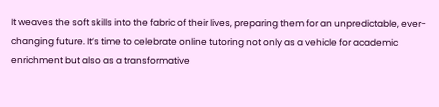It weaves the soft skills into the fabric of their lives, preparing them for an unpredictable, ever-changing future. It’s time to celebrate online tutoring not only as a vehicle for academic enrichment but also as a transformative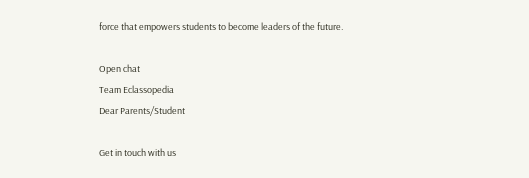force that empowers students to become leaders of the future.

Open chat
Team Eclassopedia
Dear Parents/Student

Get in touch with us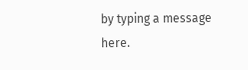by typing a message here.